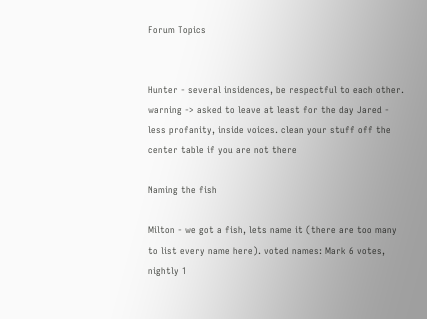Forum Topics


Hunter - several insidences, be respectful to each other. warning -> asked to leave at least for the day Jared - less profanity, inside voices. clean your stuff off the center table if you are not there

Naming the fish

Milton - we got a fish, lets name it (there are too many to list every name here). voted names: Mark 6 votes, nightly 1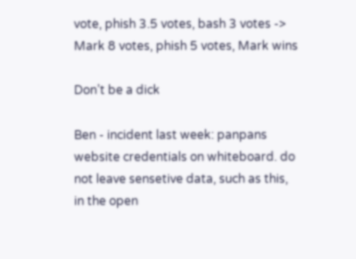vote, phish 3.5 votes, bash 3 votes -> Mark 8 votes, phish 5 votes, Mark wins

Don’t be a dick

Ben - incident last week: panpans website credentials on whiteboard. do not leave sensetive data, such as this, in the open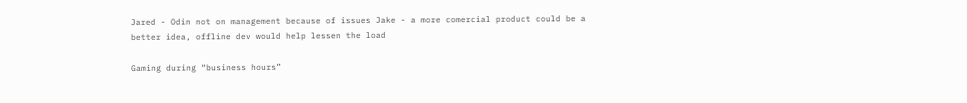Jared - Odin not on management because of issues Jake - a more comercial product could be a better idea, offline dev would help lessen the load

Gaming during “business hours”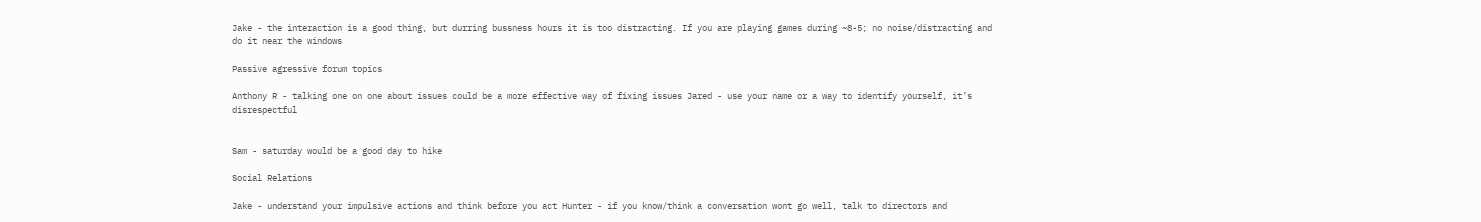Jake - the interaction is a good thing, but durring bussness hours it is too distracting. If you are playing games during ~8-5; no noise/distracting and do it near the windows

Passive agressive forum topics

Anthony R - talking one on one about issues could be a more effective way of fixing issues Jared - use your name or a way to identify yourself, it’s disrespectful


Sam - saturday would be a good day to hike

Social Relations

Jake - understand your impulsive actions and think before you act Hunter - if you know/think a conversation wont go well, talk to directors and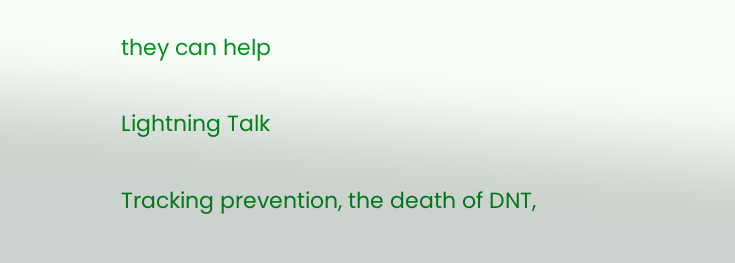they can help

Lightning Talk

Tracking prevention, the death of DNT,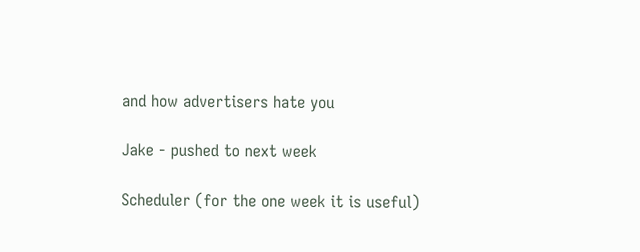and how advertisers hate you

Jake - pushed to next week

Scheduler (for the one week it is useful)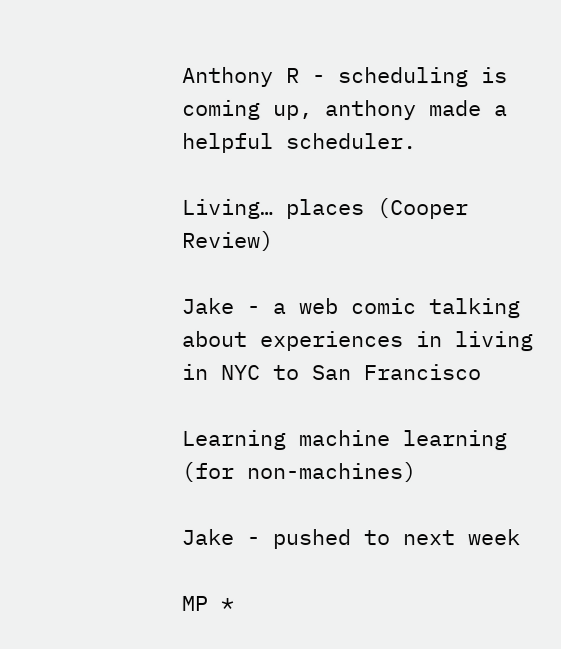Anthony R - scheduling is coming up, anthony made a helpful scheduler.

Living… places (Cooper Review)

Jake - a web comic talking about experiences in living in NYC to San Francisco

Learning machine learning (for non-machines)

Jake - pushed to next week

MP *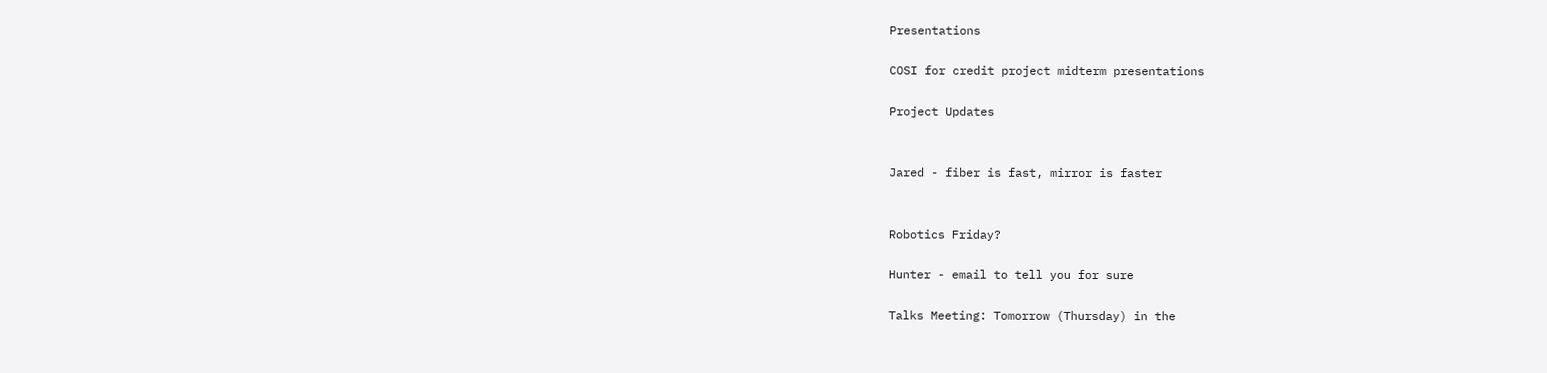Presentations

COSI for credit project midterm presentations

Project Updates


Jared - fiber is fast, mirror is faster


Robotics Friday?

Hunter - email to tell you for sure

Talks Meeting: Tomorrow (Thursday) in the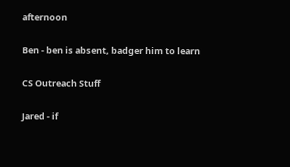afternoon

Ben - ben is absent, badger him to learn

CS Outreach Stuff

Jared - if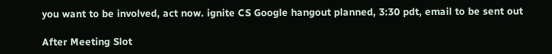you want to be involved, act now. ignite CS Google hangout planned, 3:30 pdt, email to be sent out

After Meeting Slot